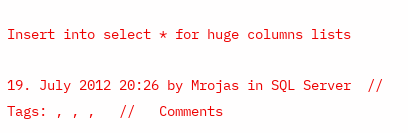Insert into select * for huge columns lists

19. July 2012 20:26 by Mrojas in SQL Server  //  Tags: , , ,   //   Comments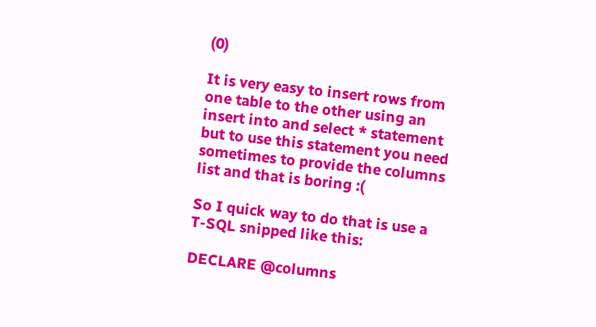(0)

It is very easy to insert rows from one table to the other using an insert into and select * statement but to use this statement you need sometimes to provide the columns list and that is boring :(

So I quick way to do that is use a T-SQL snipped like this:

DECLARE @columns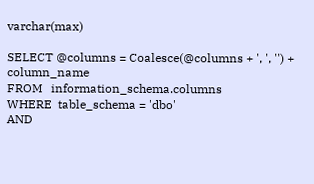varchar(max)

SELECT @columns = Coalesce(@columns + ', ', '') +  column_name
FROM   information_schema.columns
WHERE  table_schema = 'dbo'
AND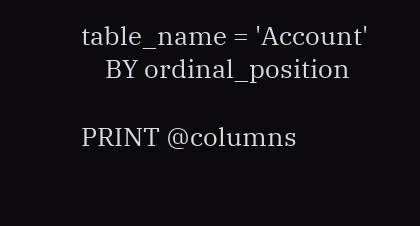table_name = 'Account'
    BY ordinal_position

PRINT @columns